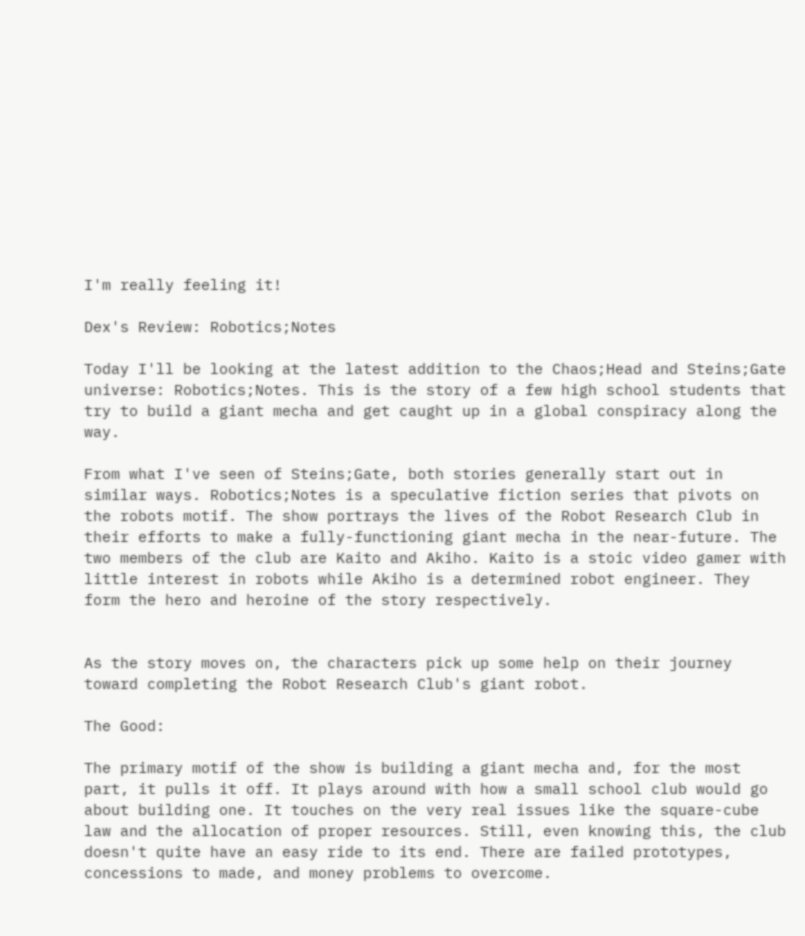I'm really feeling it!

Dex's Review: Robotics;Notes

Today I'll be looking at the latest addition to the Chaos;Head and Steins;Gate universe: Robotics;Notes. This is the story of a few high school students that try to build a giant mecha and get caught up in a global conspiracy along the way.

From what I've seen of Steins;Gate, both stories generally start out in similar ways. Robotics;Notes is a speculative fiction series that pivots on the robots motif. The show portrays the lives of the Robot Research Club in their efforts to make a fully-functioning giant mecha in the near-future. The two members of the club are Kaito and Akiho. Kaito is a stoic video gamer with little interest in robots while Akiho is a determined robot engineer. They form the hero and heroine of the story respectively.


As the story moves on, the characters pick up some help on their journey toward completing the Robot Research Club's giant robot.

The Good:

The primary motif of the show is building a giant mecha and, for the most part, it pulls it off. It plays around with how a small school club would go about building one. It touches on the very real issues like the square-cube law and the allocation of proper resources. Still, even knowing this, the club doesn't quite have an easy ride to its end. There are failed prototypes, concessions to made, and money problems to overcome.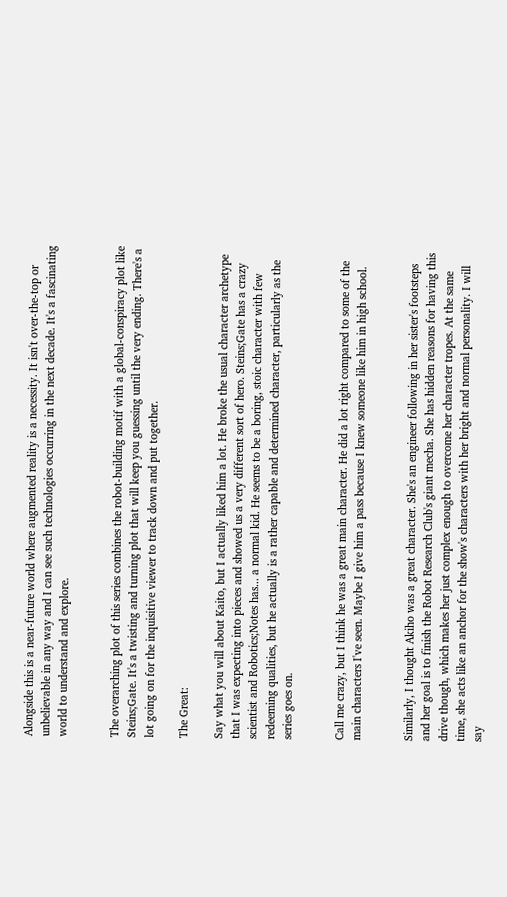Alongside this is a near-future world where augmented reality is a necessity. It isn't over-the-top or unbelievable in any way and I can see such technologies occurring in the next decade. It's a fascinating world to understand and explore.


The overarching plot of this series combines the robot-building motif with a global-conspiracy plot like Steins;Gate. It's a twisting and turning plot that will keep you guessing until the very ending. There's a lot going on for the inquisitive viewer to track down and put together.

The Great:

Say what you will about Kaito, but I actually liked him a lot. He broke the usual character archetype that I was expecting into pieces and showed us a very different sort of hero. Steins;Gate has a crazy scientist and Robotics;Notes has... a normal kid. He seems to be a boring, stoic character with few redeeming qualities, but he actually is a rather capable and determined character, particularly as the series goes on.


Call me crazy, but I think he was a great main character. He did a lot right compared to some of the main characters I've seen. Maybe I give him a pass because I knew someone like him in high school.


Similarly, I thought Akiho was a great character. She's an engineer following in her sister's footsteps and her goal is to finish the Robot Research Club's giant mecha. She has hidden reasons for having this drive though, which makes her just complex enough to overcome her character tropes. At the same time, she acts like an anchor for the show's characters with her bright and normal personality. I will say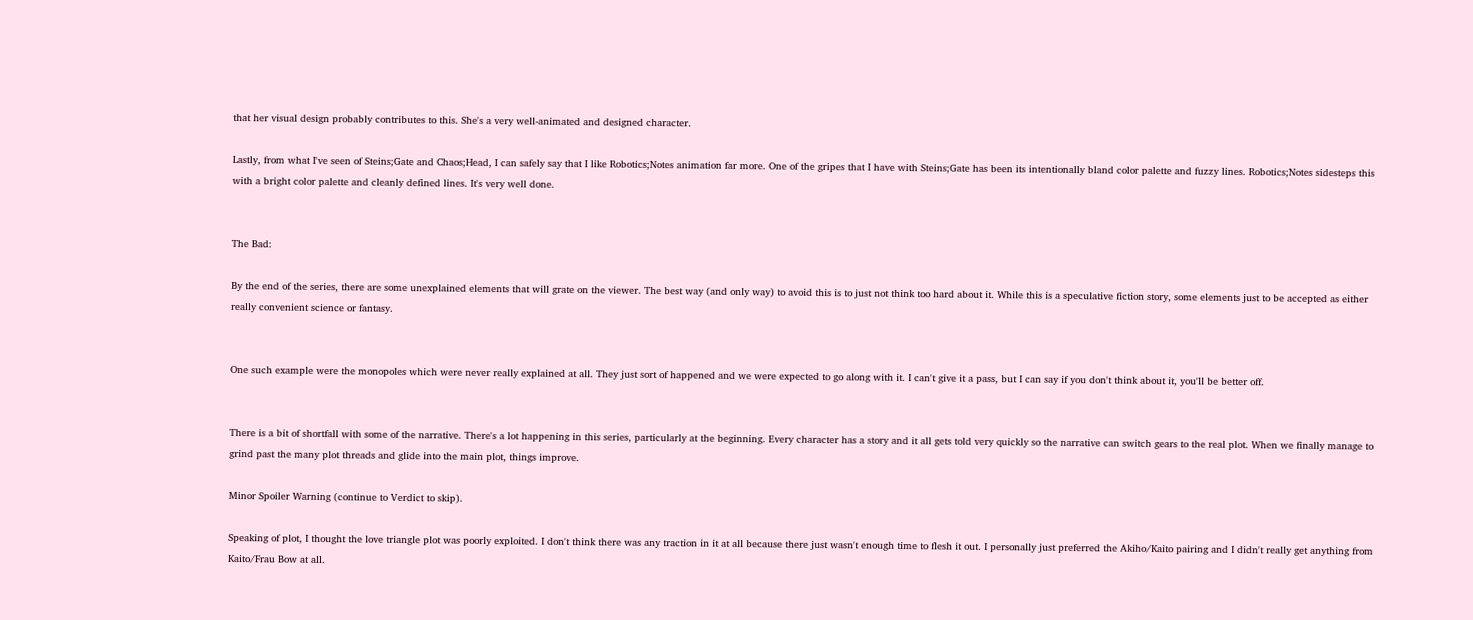that her visual design probably contributes to this. She's a very well-animated and designed character.

Lastly, from what I've seen of Steins;Gate and Chaos;Head, I can safely say that I like Robotics;Notes animation far more. One of the gripes that I have with Steins;Gate has been its intentionally bland color palette and fuzzy lines. Robotics;Notes sidesteps this with a bright color palette and cleanly defined lines. It's very well done.


The Bad:

By the end of the series, there are some unexplained elements that will grate on the viewer. The best way (and only way) to avoid this is to just not think too hard about it. While this is a speculative fiction story, some elements just to be accepted as either really convenient science or fantasy.


One such example were the monopoles which were never really explained at all. They just sort of happened and we were expected to go along with it. I can't give it a pass, but I can say if you don't think about it, you'll be better off.


There is a bit of shortfall with some of the narrative. There's a lot happening in this series, particularly at the beginning. Every character has a story and it all gets told very quickly so the narrative can switch gears to the real plot. When we finally manage to grind past the many plot threads and glide into the main plot, things improve.

Minor Spoiler Warning (continue to Verdict to skip).

Speaking of plot, I thought the love triangle plot was poorly exploited. I don't think there was any traction in it at all because there just wasn't enough time to flesh it out. I personally just preferred the Akiho/Kaito pairing and I didn't really get anything from Kaito/Frau Bow at all.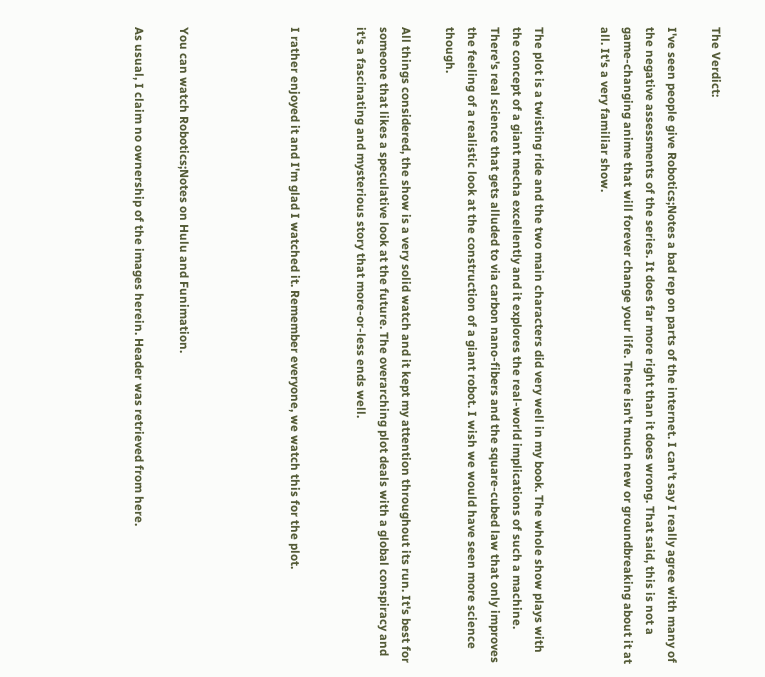The Verdict:

I've seen people give Robotics;Notes a bad rep on parts of the internet. I can't say I really agree with many of the negative assessments of the series. It does far more right than it does wrong. That said, this is not a game-changing anime that will forever change your life. There isn't much new or groundbreaking about it at all. It's a very familiar show.


The plot is a twisting ride and the two main characters did very well in my book. The whole show plays with the concept of a giant mecha excellently and it explores the real-world implications of such a machine. There's real science that gets alluded to via carbon nano-fibers and the square-cubed law that only improves the feeling of a realistic look at the construction of a giant robot. I wish we would have seen more science though.

All things considered, the show is a very solid watch and it kept my attention throughout its run. It's best for someone that likes a speculative look at the future. The overarching plot deals with a global conspiracy and it's a fascinating and mysterious story that more-or-less ends well.


I rather enjoyed it and I'm glad I watched it. Remember everyone, we watch this for the plot.




You can watch Robotics;Notes on Hulu and Funimation.

As usual, I claim no ownership of the images herein. Header was retrieved from here.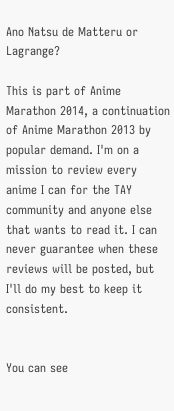Ano Natsu de Matteru or Lagrange?

This is part of Anime Marathon 2014, a continuation of Anime Marathon 2013 by popular demand. I'm on a mission to review every anime I can for the TAY community and anyone else that wants to read it. I can never guarantee when these reviews will be posted, but I'll do my best to keep it consistent.


You can see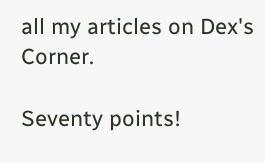all my articles on Dex's Corner.

Seventy points!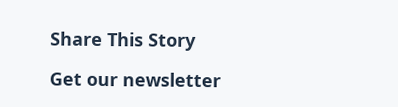Share This Story

Get our newsletter